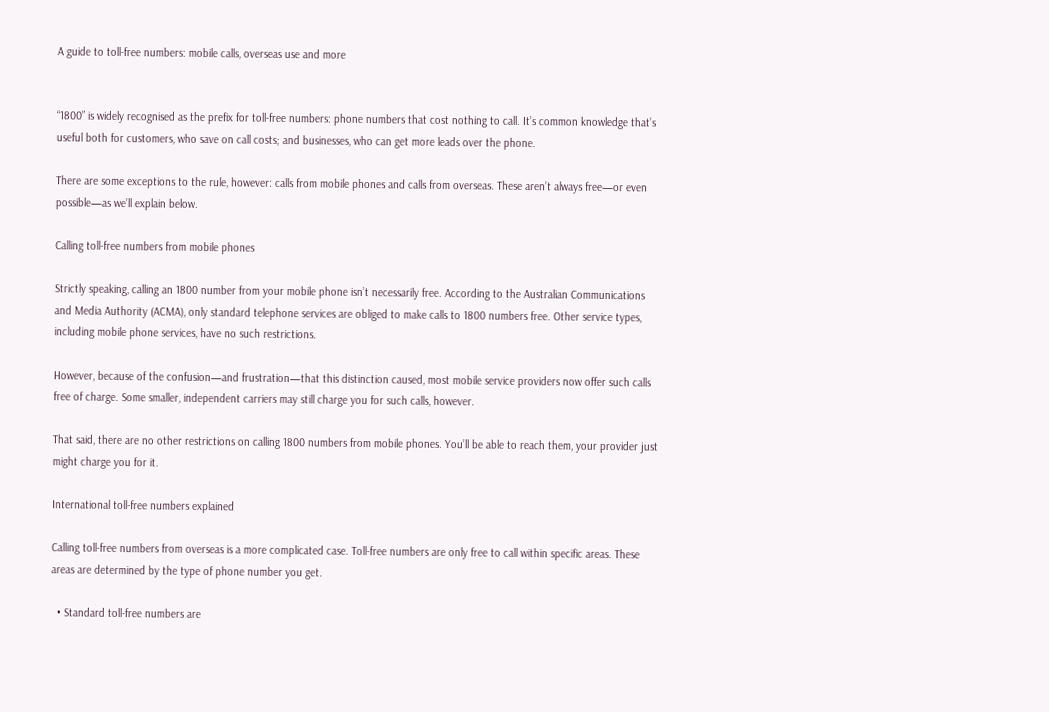A guide to toll-free numbers: mobile calls, overseas use and more


“1800” is widely recognised as the prefix for toll-free numbers: phone numbers that cost nothing to call. It’s common knowledge that’s useful both for customers, who save on call costs; and businesses, who can get more leads over the phone.

There are some exceptions to the rule, however: calls from mobile phones and calls from overseas. These aren’t always free—or even possible—as we’ll explain below.

Calling toll-free numbers from mobile phones

Strictly speaking, calling an 1800 number from your mobile phone isn’t necessarily free. According to the Australian Communications and Media Authority (ACMA), only standard telephone services are obliged to make calls to 1800 numbers free. Other service types, including mobile phone services, have no such restrictions.

However, because of the confusion—and frustration—that this distinction caused, most mobile service providers now offer such calls free of charge. Some smaller, independent carriers may still charge you for such calls, however.

That said, there are no other restrictions on calling 1800 numbers from mobile phones. You’ll be able to reach them, your provider just might charge you for it.

International toll-free numbers explained

Calling toll-free numbers from overseas is a more complicated case. Toll-free numbers are only free to call within specific areas. These areas are determined by the type of phone number you get.

  • Standard toll-free numbers are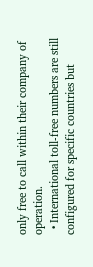only free to call within their company of operation.
  • International toll-free numbers are still configured for specific countries but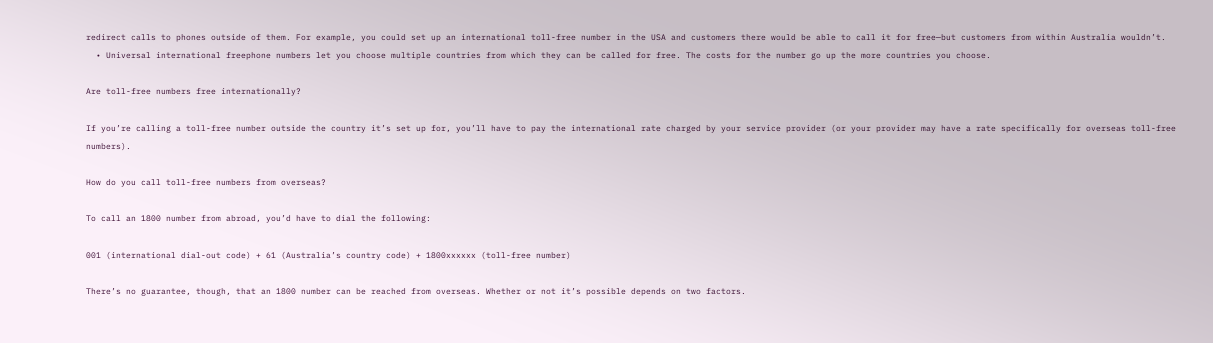redirect calls to phones outside of them. For example, you could set up an international toll-free number in the USA and customers there would be able to call it for free—but customers from within Australia wouldn’t.
  • Universal international freephone numbers let you choose multiple countries from which they can be called for free. The costs for the number go up the more countries you choose.

Are toll-free numbers free internationally?

If you’re calling a toll-free number outside the country it’s set up for, you’ll have to pay the international rate charged by your service provider (or your provider may have a rate specifically for overseas toll-free numbers).

How do you call toll-free numbers from overseas?

To call an 1800 number from abroad, you’d have to dial the following:

001 (international dial-out code) + 61 (Australia’s country code) + 1800xxxxxx (toll-free number)

There’s no guarantee, though, that an 1800 number can be reached from overseas. Whether or not it’s possible depends on two factors.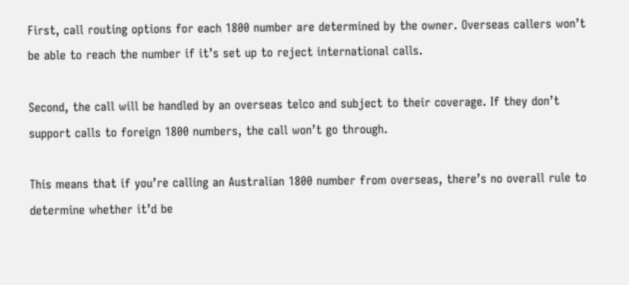First, call routing options for each 1800 number are determined by the owner. Overseas callers won’t be able to reach the number if it’s set up to reject international calls.

Second, the call will be handled by an overseas telco and subject to their coverage. If they don’t support calls to foreign 1800 numbers, the call won’t go through.

This means that if you’re calling an Australian 1800 number from overseas, there’s no overall rule to determine whether it’d be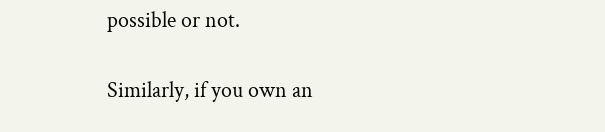possible or not.

Similarly, if you own an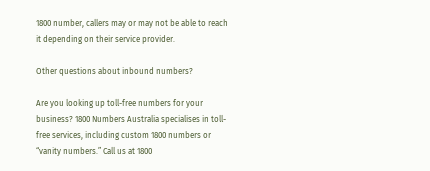1800 number, callers may or may not be able to reach it depending on their service provider.

Other questions about inbound numbers?

Are you looking up toll-free numbers for your business? 1800 Numbers Australia specialises in toll-free services, including custom 1800 numbers or “vanity numbers.” Call us at 1800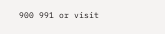900 991 or visit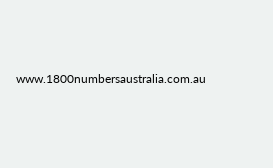www.1800numbersaustralia.com.au